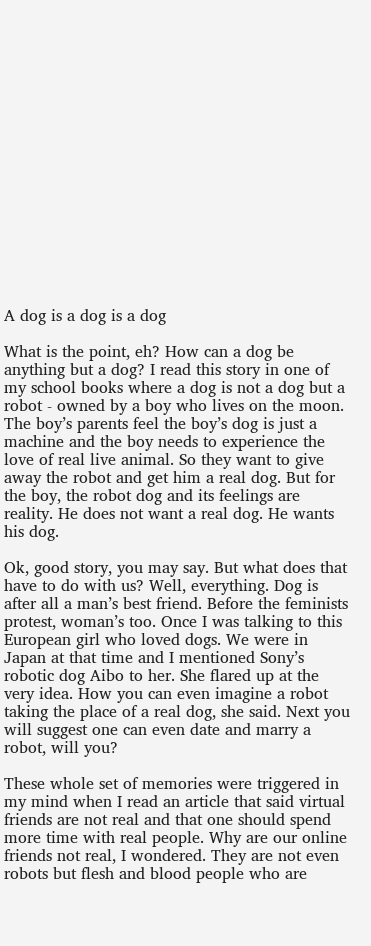A dog is a dog is a dog

What is the point, eh? How can a dog be anything but a dog? I read this story in one of my school books where a dog is not a dog but a robot - owned by a boy who lives on the moon. The boy’s parents feel the boy’s dog is just a machine and the boy needs to experience the love of real live animal. So they want to give away the robot and get him a real dog. But for the boy, the robot dog and its feelings are reality. He does not want a real dog. He wants his dog.

Ok, good story, you may say. But what does that have to do with us? Well, everything. Dog is after all a man’s best friend. Before the feminists protest, woman’s too. Once I was talking to this European girl who loved dogs. We were in Japan at that time and I mentioned Sony’s robotic dog Aibo to her. She flared up at the very idea. How you can even imagine a robot taking the place of a real dog, she said. Next you will suggest one can even date and marry a robot, will you?

These whole set of memories were triggered in my mind when I read an article that said virtual friends are not real and that one should spend more time with real people. Why are our online friends not real, I wondered. They are not even robots but flesh and blood people who are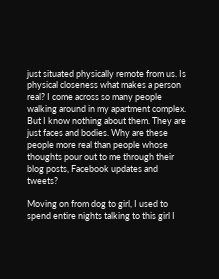just situated physically remote from us. Is physical closeness what makes a person real? I come across so many people walking around in my apartment complex. But I know nothing about them. They are just faces and bodies. Why are these people more real than people whose thoughts pour out to me through their blog posts, Facebook updates and tweets?

Moving on from dog to girl, I used to spend entire nights talking to this girl I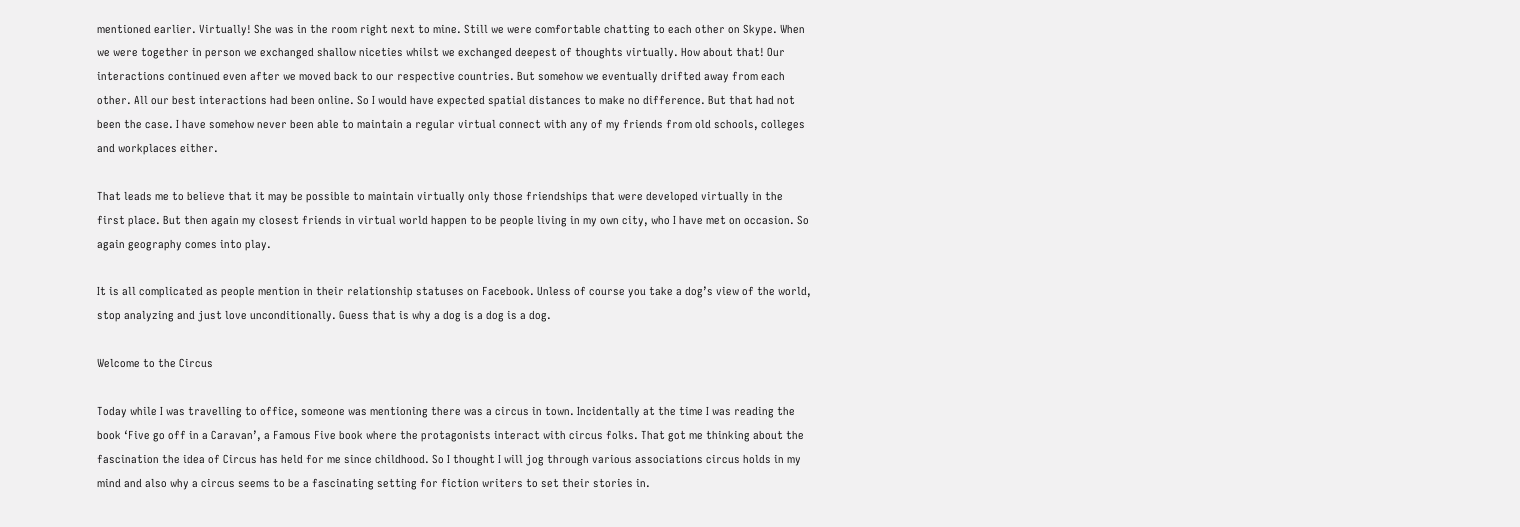mentioned earlier. Virtually! She was in the room right next to mine. Still we were comfortable chatting to each other on Skype. When we were together in person we exchanged shallow niceties whilst we exchanged deepest of thoughts virtually. How about that! Our interactions continued even after we moved back to our respective countries. But somehow we eventually drifted away from each other. All our best interactions had been online. So I would have expected spatial distances to make no difference. But that had not been the case. I have somehow never been able to maintain a regular virtual connect with any of my friends from old schools, colleges and workplaces either.

That leads me to believe that it may be possible to maintain virtually only those friendships that were developed virtually in the first place. But then again my closest friends in virtual world happen to be people living in my own city, who I have met on occasion. So again geography comes into play.

It is all complicated as people mention in their relationship statuses on Facebook. Unless of course you take a dog’s view of the world, stop analyzing and just love unconditionally. Guess that is why a dog is a dog is a dog.

Welcome to the Circus

Today while I was travelling to office, someone was mentioning there was a circus in town. Incidentally at the time I was reading the book ‘Five go off in a Caravan’, a Famous Five book where the protagonists interact with circus folks. That got me thinking about the fascination the idea of Circus has held for me since childhood. So I thought I will jog through various associations circus holds in my mind and also why a circus seems to be a fascinating setting for fiction writers to set their stories in.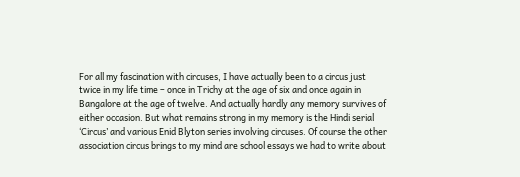For all my fascination with circuses, I have actually been to a circus just twice in my life time – once in Trichy at the age of six and once again in Bangalore at the age of twelve. And actually hardly any memory survives of either occasion. But what remains strong in my memory is the Hindi serial ‘Circus’ and various Enid Blyton series involving circuses. Of course the other association circus brings to my mind are school essays we had to write about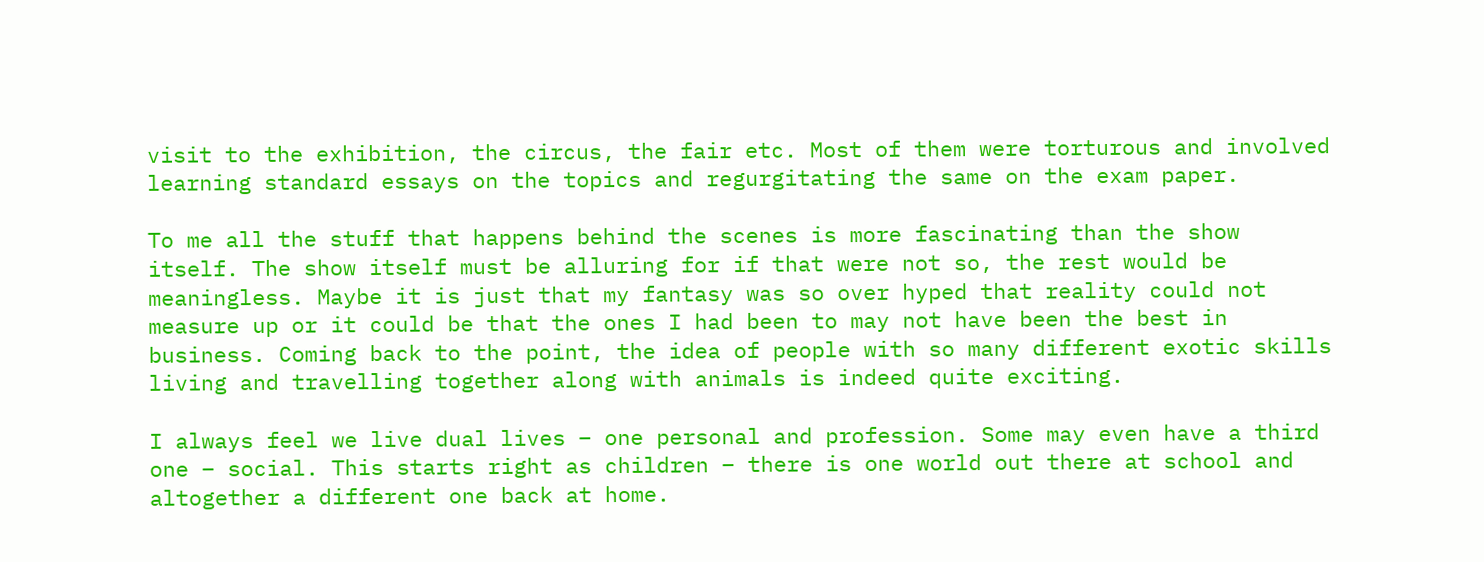visit to the exhibition, the circus, the fair etc. Most of them were torturous and involved learning standard essays on the topics and regurgitating the same on the exam paper.

To me all the stuff that happens behind the scenes is more fascinating than the show itself. The show itself must be alluring for if that were not so, the rest would be meaningless. Maybe it is just that my fantasy was so over hyped that reality could not measure up or it could be that the ones I had been to may not have been the best in business. Coming back to the point, the idea of people with so many different exotic skills living and travelling together along with animals is indeed quite exciting.

I always feel we live dual lives – one personal and profession. Some may even have a third one – social. This starts right as children – there is one world out there at school and altogether a different one back at home.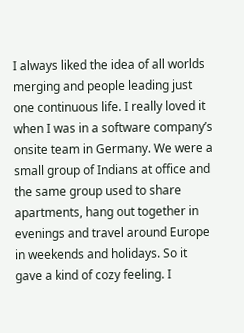I always liked the idea of all worlds merging and people leading just one continuous life. I really loved it when I was in a software company’s onsite team in Germany. We were a small group of Indians at office and the same group used to share apartments, hang out together in evenings and travel around Europe in weekends and holidays. So it gave a kind of cozy feeling. I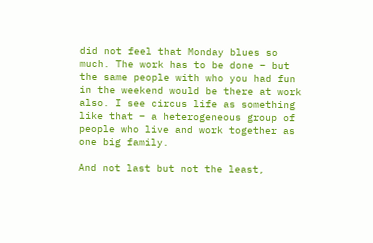did not feel that Monday blues so much. The work has to be done – but the same people with who you had fun in the weekend would be there at work also. I see circus life as something like that – a heterogeneous group of people who live and work together as one big family.

And not last but not the least,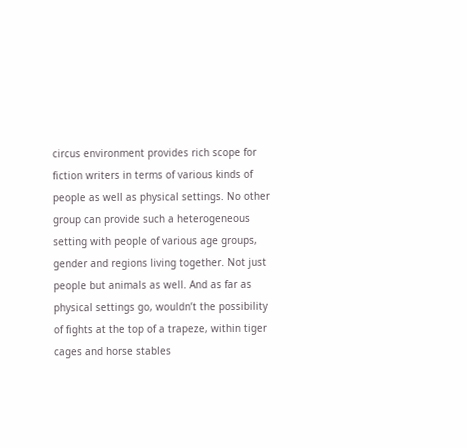circus environment provides rich scope for fiction writers in terms of various kinds of people as well as physical settings. No other group can provide such a heterogeneous setting with people of various age groups, gender and regions living together. Not just people but animals as well. And as far as physical settings go, wouldn’t the possibility of fights at the top of a trapeze, within tiger cages and horse stables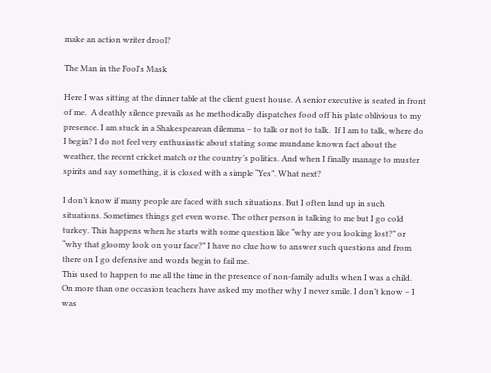make an action writer drool?

The Man in the Fool's Mask

Here I was sitting at the dinner table at the client guest house. A senior executive is seated in front of me.  A deathly silence prevails as he methodically dispatches food off his plate oblivious to my presence. I am stuck in a Shakespearean dilemma – to talk or not to talk.  If I am to talk, where do I begin? I do not feel very enthusiastic about stating some mundane known fact about the weather, the recent cricket match or the country’s politics. And when I finally manage to muster spirits and say something, it is closed with a simple “Yes”. What next?

I don’t know if many people are faced with such situations. But I often land up in such situations. Sometimes things get even worse. The other person is talking to me but I go cold turkey. This happens when he starts with some question like “why are you looking lost?” or “why that gloomy look on your face?” I have no clue how to answer such questions and from there on I go defensive and words begin to fail me.
This used to happen to me all the time in the presence of non-family adults when I was a child. On more than one occasion teachers have asked my mother why I never smile. I don’t know – I was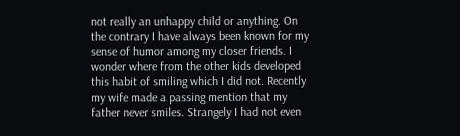not really an unhappy child or anything. On the contrary I have always been known for my sense of humor among my closer friends. I wonder where from the other kids developed this habit of smiling which I did not. Recently my wife made a passing mention that my father never smiles. Strangely I had not even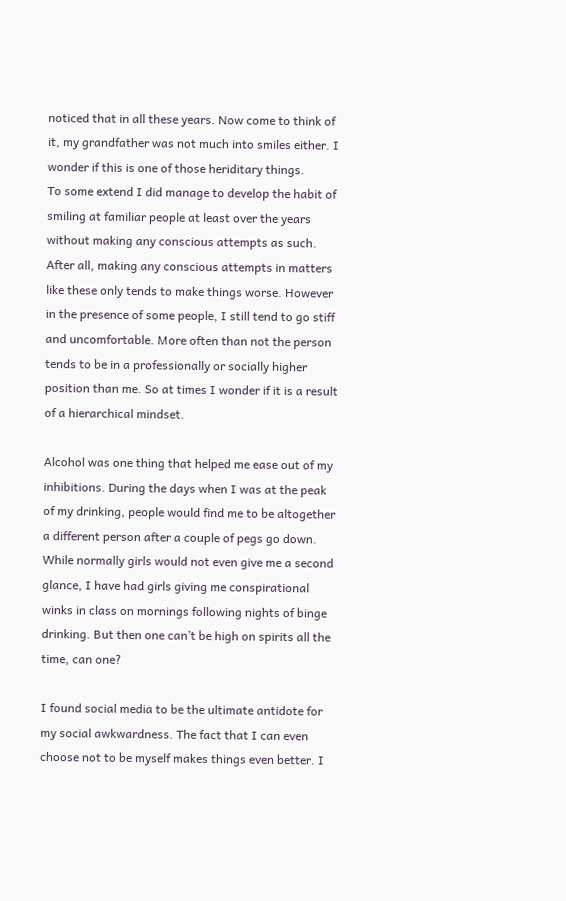noticed that in all these years. Now come to think of it, my grandfather was not much into smiles either. I wonder if this is one of those heriditary things.
To some extend I did manage to develop the habit of smiling at familiar people at least over the years without making any conscious attempts as such. After all, making any conscious attempts in matters like these only tends to make things worse. However in the presence of some people, I still tend to go stiff and uncomfortable. More often than not the person tends to be in a professionally or socially higher position than me. So at times I wonder if it is a result of a hierarchical mindset.

Alcohol was one thing that helped me ease out of my inhibitions. During the days when I was at the peak of my drinking, people would find me to be altogether a different person after a couple of pegs go down.  While normally girls would not even give me a second glance, I have had girls giving me conspirational winks in class on mornings following nights of binge drinking. But then one can’t be high on spirits all the time, can one?

I found social media to be the ultimate antidote for my social awkwardness. The fact that I can even choose not to be myself makes things even better. I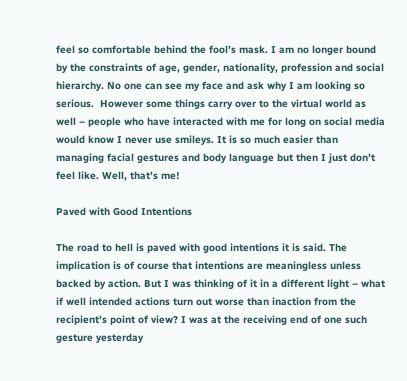feel so comfortable behind the fool’s mask. I am no longer bound by the constraints of age, gender, nationality, profession and social hierarchy. No one can see my face and ask why I am looking so serious.  However some things carry over to the virtual world as well – people who have interacted with me for long on social media would know I never use smileys. It is so much easier than managing facial gestures and body language but then I just don’t feel like. Well, that’s me!

Paved with Good Intentions

The road to hell is paved with good intentions it is said. The implication is of course that intentions are meaningless unless backed by action. But I was thinking of it in a different light – what if well intended actions turn out worse than inaction from the recipient’s point of view? I was at the receiving end of one such gesture yesterday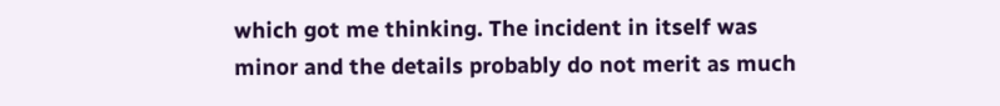which got me thinking. The incident in itself was minor and the details probably do not merit as much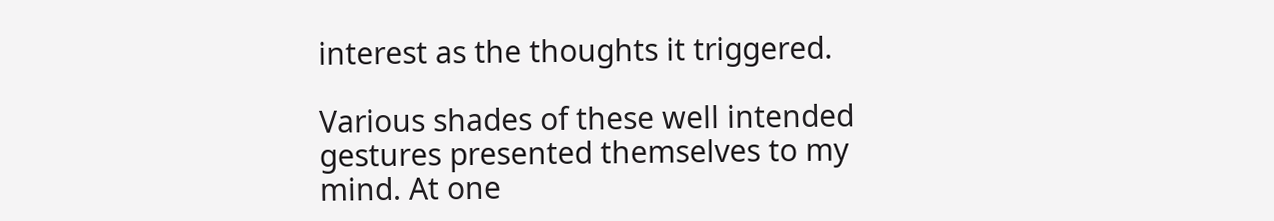interest as the thoughts it triggered.

Various shades of these well intended gestures presented themselves to my mind. At one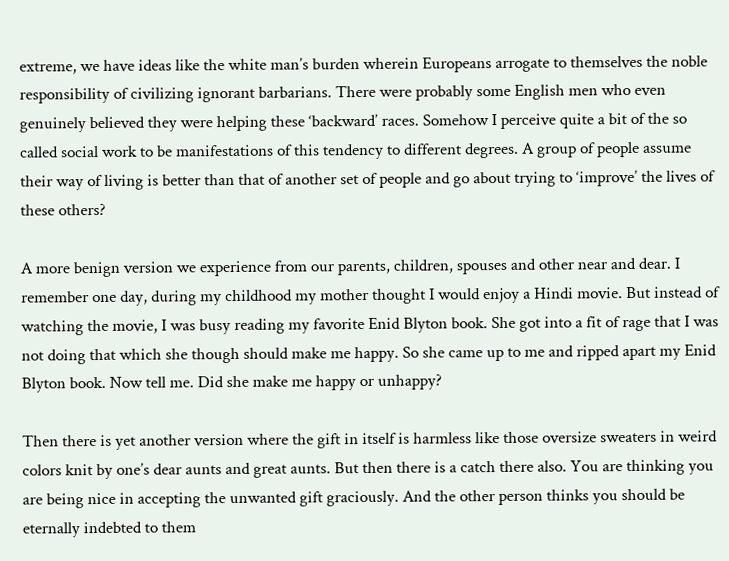extreme, we have ideas like the white man’s burden wherein Europeans arrogate to themselves the noble responsibility of civilizing ignorant barbarians. There were probably some English men who even genuinely believed they were helping these ‘backward’ races. Somehow I perceive quite a bit of the so called social work to be manifestations of this tendency to different degrees. A group of people assume their way of living is better than that of another set of people and go about trying to ‘improve’ the lives of these others?

A more benign version we experience from our parents, children, spouses and other near and dear. I remember one day, during my childhood my mother thought I would enjoy a Hindi movie. But instead of watching the movie, I was busy reading my favorite Enid Blyton book. She got into a fit of rage that I was not doing that which she though should make me happy. So she came up to me and ripped apart my Enid Blyton book. Now tell me. Did she make me happy or unhappy?

Then there is yet another version where the gift in itself is harmless like those oversize sweaters in weird colors knit by one’s dear aunts and great aunts. But then there is a catch there also. You are thinking you are being nice in accepting the unwanted gift graciously. And the other person thinks you should be eternally indebted to them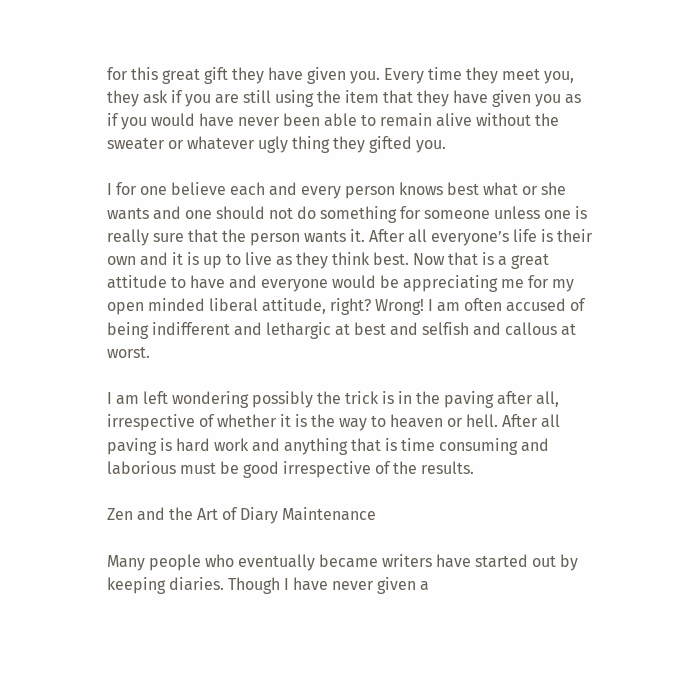for this great gift they have given you. Every time they meet you, they ask if you are still using the item that they have given you as if you would have never been able to remain alive without the sweater or whatever ugly thing they gifted you.

I for one believe each and every person knows best what or she wants and one should not do something for someone unless one is really sure that the person wants it. After all everyone’s life is their own and it is up to live as they think best. Now that is a great attitude to have and everyone would be appreciating me for my open minded liberal attitude, right? Wrong! I am often accused of being indifferent and lethargic at best and selfish and callous at worst.

I am left wondering possibly the trick is in the paving after all, irrespective of whether it is the way to heaven or hell. After all paving is hard work and anything that is time consuming and laborious must be good irrespective of the results.

Zen and the Art of Diary Maintenance

Many people who eventually became writers have started out by keeping diaries. Though I have never given a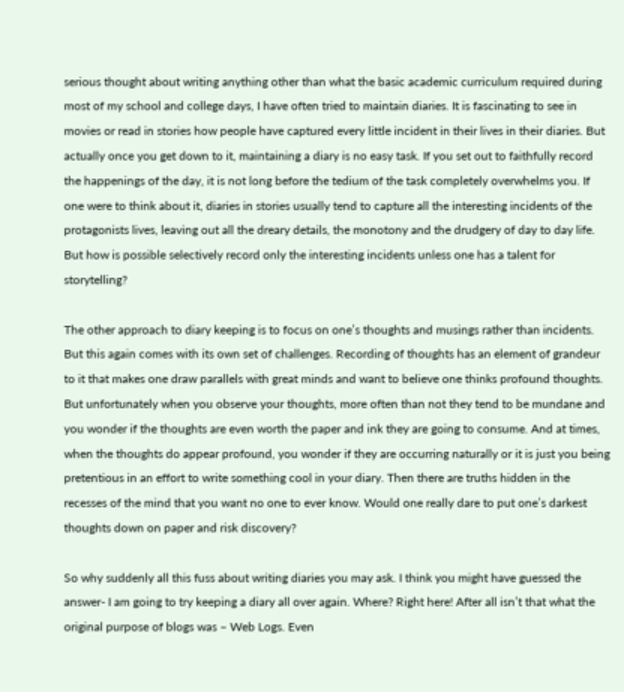serious thought about writing anything other than what the basic academic curriculum required during most of my school and college days, I have often tried to maintain diaries. It is fascinating to see in movies or read in stories how people have captured every little incident in their lives in their diaries. But actually once you get down to it, maintaining a diary is no easy task. If you set out to faithfully record the happenings of the day, it is not long before the tedium of the task completely overwhelms you. If one were to think about it, diaries in stories usually tend to capture all the interesting incidents of the protagonists lives, leaving out all the dreary details, the monotony and the drudgery of day to day life. But how is possible selectively record only the interesting incidents unless one has a talent for storytelling?

The other approach to diary keeping is to focus on one’s thoughts and musings rather than incidents. But this again comes with its own set of challenges. Recording of thoughts has an element of grandeur to it that makes one draw parallels with great minds and want to believe one thinks profound thoughts. But unfortunately when you observe your thoughts, more often than not they tend to be mundane and you wonder if the thoughts are even worth the paper and ink they are going to consume. And at times, when the thoughts do appear profound, you wonder if they are occurring naturally or it is just you being pretentious in an effort to write something cool in your diary. Then there are truths hidden in the recesses of the mind that you want no one to ever know. Would one really dare to put one’s darkest thoughts down on paper and risk discovery?

So why suddenly all this fuss about writing diaries you may ask. I think you might have guessed the answer- I am going to try keeping a diary all over again. Where? Right here! After all isn’t that what the original purpose of blogs was – Web Logs. Even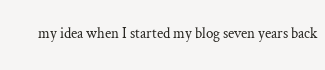my idea when I started my blog seven years back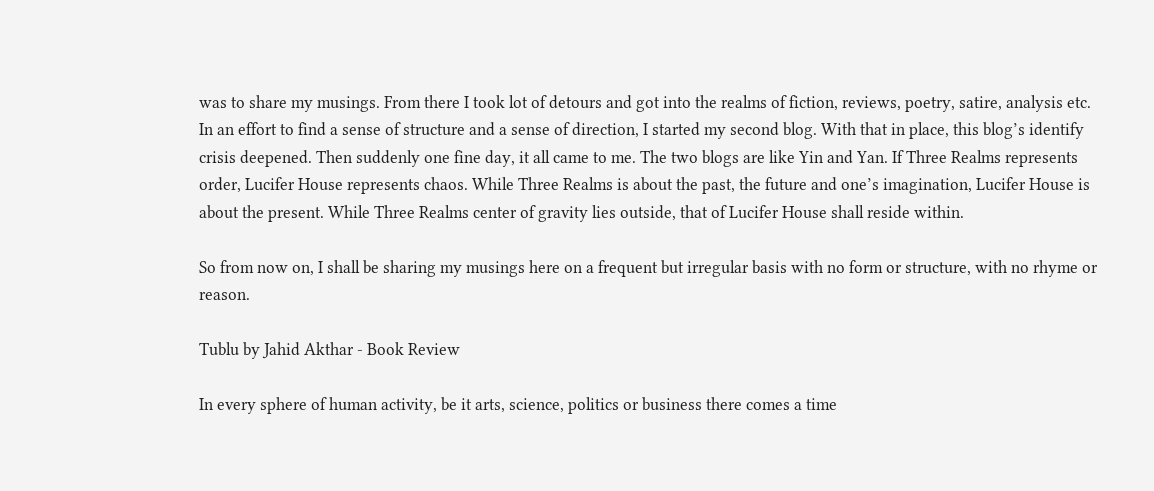was to share my musings. From there I took lot of detours and got into the realms of fiction, reviews, poetry, satire, analysis etc. In an effort to find a sense of structure and a sense of direction, I started my second blog. With that in place, this blog’s identify crisis deepened. Then suddenly one fine day, it all came to me. The two blogs are like Yin and Yan. If Three Realms represents order, Lucifer House represents chaos. While Three Realms is about the past, the future and one’s imagination, Lucifer House is about the present. While Three Realms center of gravity lies outside, that of Lucifer House shall reside within.

So from now on, I shall be sharing my musings here on a frequent but irregular basis with no form or structure, with no rhyme or reason.

Tublu by Jahid Akthar - Book Review

In every sphere of human activity, be it arts, science, politics or business there comes a time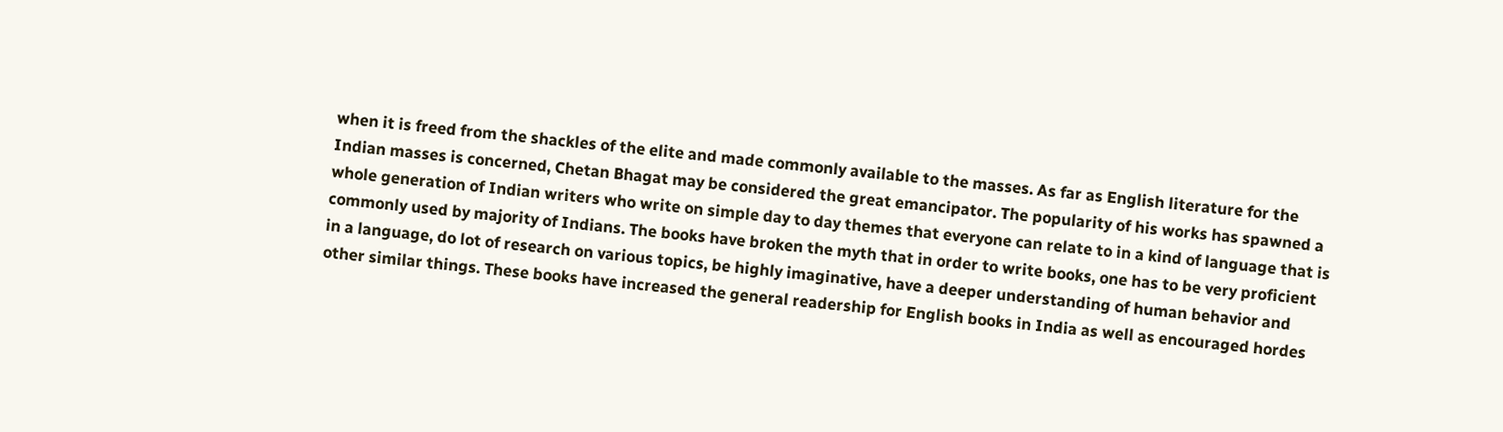when it is freed from the shackles of the elite and made commonly available to the masses. As far as English literature for the Indian masses is concerned, Chetan Bhagat may be considered the great emancipator. The popularity of his works has spawned a whole generation of Indian writers who write on simple day to day themes that everyone can relate to in a kind of language that is commonly used by majority of Indians. The books have broken the myth that in order to write books, one has to be very proficient in a language, do lot of research on various topics, be highly imaginative, have a deeper understanding of human behavior and other similar things. These books have increased the general readership for English books in India as well as encouraged hordes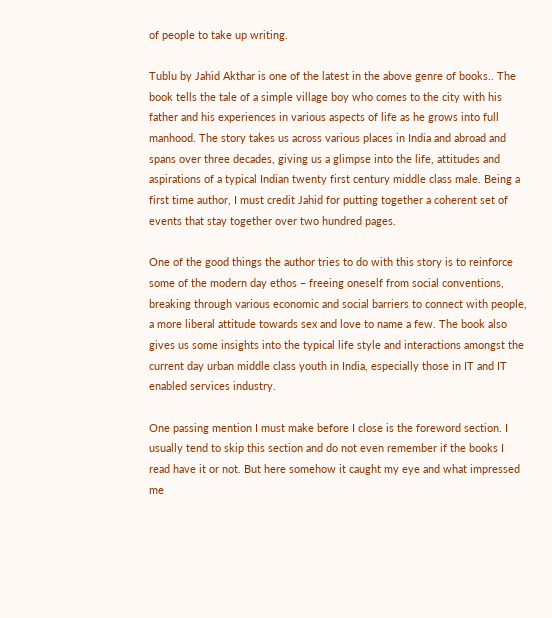of people to take up writing.

Tublu by Jahid Akthar is one of the latest in the above genre of books.. The book tells the tale of a simple village boy who comes to the city with his father and his experiences in various aspects of life as he grows into full manhood. The story takes us across various places in India and abroad and spans over three decades, giving us a glimpse into the life, attitudes and aspirations of a typical Indian twenty first century middle class male. Being a first time author, I must credit Jahid for putting together a coherent set of events that stay together over two hundred pages.

One of the good things the author tries to do with this story is to reinforce some of the modern day ethos – freeing oneself from social conventions, breaking through various economic and social barriers to connect with people, a more liberal attitude towards sex and love to name a few. The book also gives us some insights into the typical life style and interactions amongst the current day urban middle class youth in India, especially those in IT and IT enabled services industry.

One passing mention I must make before I close is the foreword section. I usually tend to skip this section and do not even remember if the books I read have it or not. But here somehow it caught my eye and what impressed me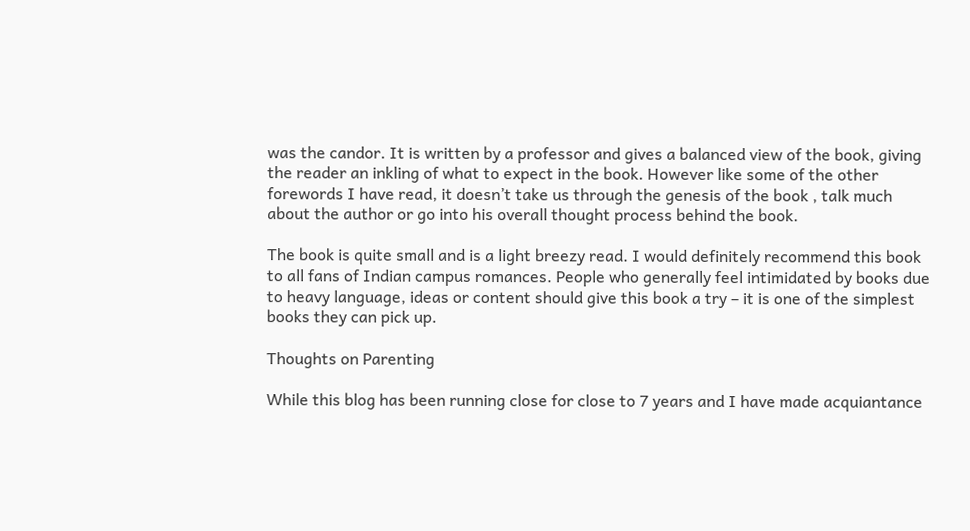was the candor. It is written by a professor and gives a balanced view of the book, giving the reader an inkling of what to expect in the book. However like some of the other forewords I have read, it doesn’t take us through the genesis of the book , talk much about the author or go into his overall thought process behind the book.

The book is quite small and is a light breezy read. I would definitely recommend this book to all fans of Indian campus romances. People who generally feel intimidated by books due to heavy language, ideas or content should give this book a try – it is one of the simplest books they can pick up.

Thoughts on Parenting

While this blog has been running close for close to 7 years and I have made acquiantance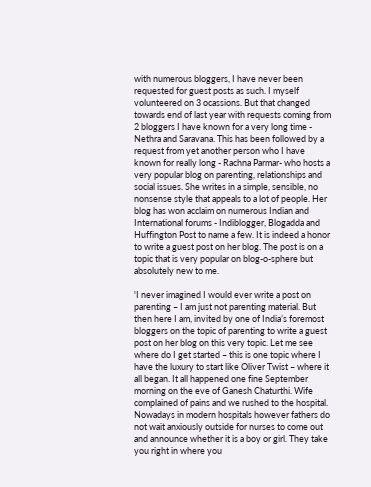with numerous bloggers, I have never been requested for guest posts as such. I myself volunteered on 3 ocassions. But that changed towards end of last year with requests coming from 2 bloggers I have known for a very long time - Nethra and Saravana. This has been followed by a request from yet another person who I have known for really long - Rachna Parmar- who hosts a very popular blog on parenting, relationships and social issues. She writes in a simple, sensible, no nonsense style that appeals to a lot of people. Her blog has won acclaim on numerous Indian and International forums - Indiblogger, Blogadda and Huffington Post to name a few. It is indeed a honor to write a guest post on her blog. The post is on a topic that is very popular on blog-o-sphere but absolutely new to me.

'I never imagined I would ever write a post on parenting – I am just not parenting material. But then here I am, invited by one of India’s foremost bloggers on the topic of parenting to write a guest post on her blog on this very topic. Let me see where do I get started – this is one topic where I have the luxury to start like Oliver Twist – where it all began. It all happened one fine September morning on the eve of Ganesh Chaturthi. Wife complained of pains and we rushed to the hospital. Nowadays in modern hospitals however fathers do not wait anxiously outside for nurses to come out and announce whether it is a boy or girl. They take you right in where you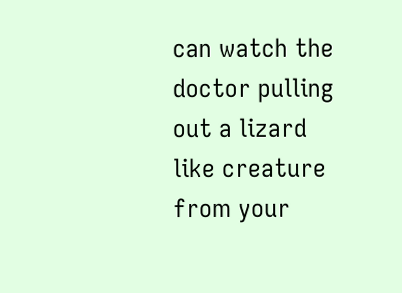can watch the doctor pulling out a lizard like creature from your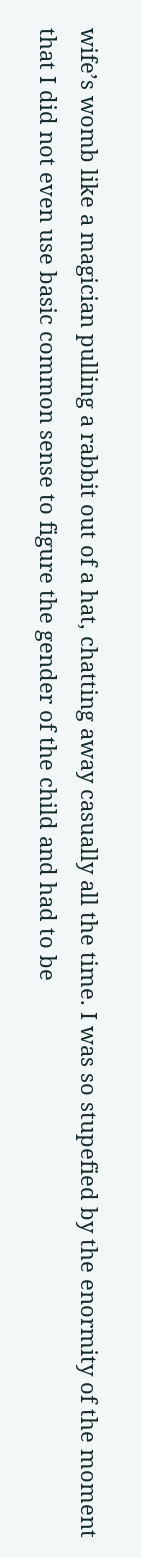wife’s womb like a magician pulling a rabbit out of a hat, chatting away casually all the time. I was so stupefied by the enormity of the moment that I did not even use basic common sense to figure the gender of the child and had to be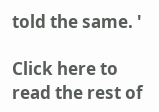told the same. '

Click here to read the rest of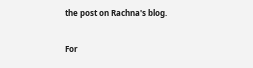the post on Rachna's blog.

For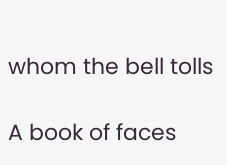whom the bell tolls

A book of faces